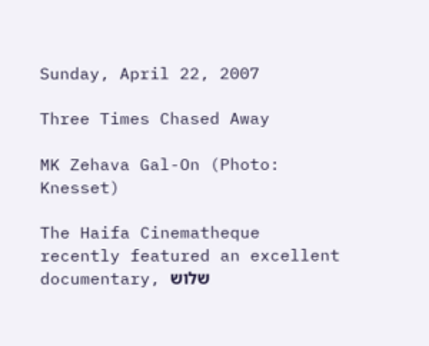Sunday, April 22, 2007

Three Times Chased Away

MK Zehava Gal-On (Photo: Knesset)

The Haifa Cinematheque recently featured an excellent documentary, שלוש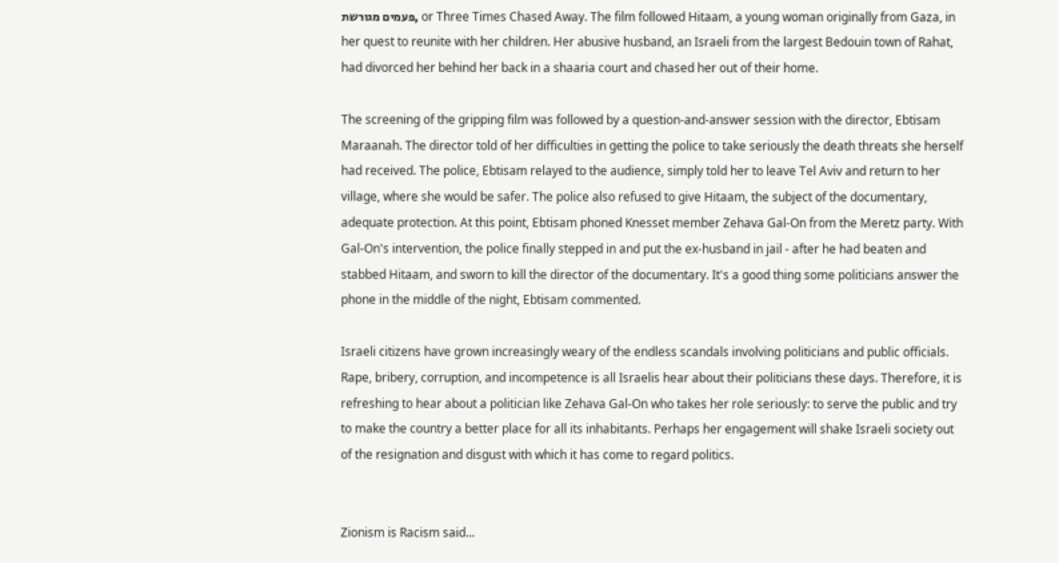פעמים מגורשת, or Three Times Chased Away. The film followed Hitaam, a young woman originally from Gaza, in her quest to reunite with her children. Her abusive husband, an Israeli from the largest Bedouin town of Rahat, had divorced her behind her back in a shaaria court and chased her out of their home.

The screening of the gripping film was followed by a question-and-answer session with the director, Ebtisam Maraanah. The director told of her difficulties in getting the police to take seriously the death threats she herself had received. The police, Ebtisam relayed to the audience, simply told her to leave Tel Aviv and return to her village, where she would be safer. The police also refused to give Hitaam, the subject of the documentary, adequate protection. At this point, Ebtisam phoned Knesset member Zehava Gal-On from the Meretz party. With Gal-On's intervention, the police finally stepped in and put the ex-husband in jail - after he had beaten and stabbed Hitaam, and sworn to kill the director of the documentary. It's a good thing some politicians answer the phone in the middle of the night, Ebtisam commented.

Israeli citizens have grown increasingly weary of the endless scandals involving politicians and public officials. Rape, bribery, corruption, and incompetence is all Israelis hear about their politicians these days. Therefore, it is refreshing to hear about a politician like Zehava Gal-On who takes her role seriously: to serve the public and try to make the country a better place for all its inhabitants. Perhaps her engagement will shake Israeli society out of the resignation and disgust with which it has come to regard politics.


Zionism is Racism said...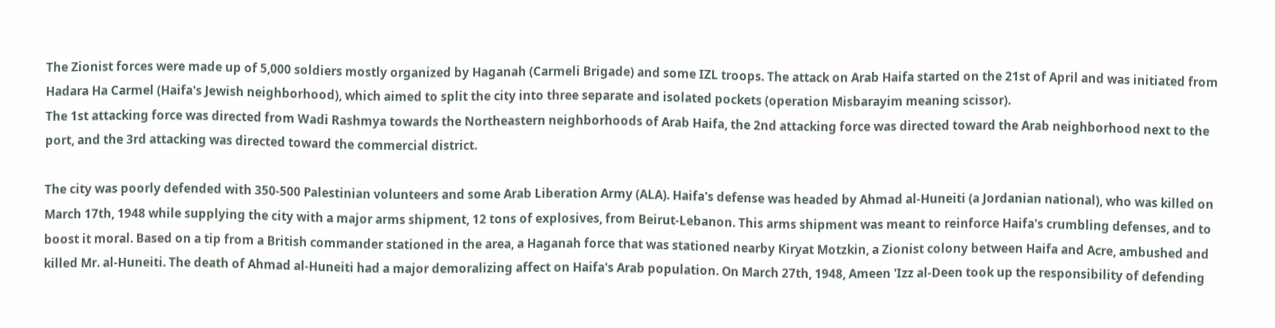The Zionist forces were made up of 5,000 soldiers mostly organized by Haganah (Carmeli Brigade) and some IZL troops. The attack on Arab Haifa started on the 21st of April and was initiated from Hadara Ha Carmel (Haifa's Jewish neighborhood), which aimed to split the city into three separate and isolated pockets (operation Misbarayim meaning scissor).
The 1st attacking force was directed from Wadi Rashmya towards the Northeastern neighborhoods of Arab Haifa, the 2nd attacking force was directed toward the Arab neighborhood next to the port, and the 3rd attacking was directed toward the commercial district.

The city was poorly defended with 350-500 Palestinian volunteers and some Arab Liberation Army (ALA). Haifa's defense was headed by Ahmad al-Huneiti (a Jordanian national), who was killed on March 17th, 1948 while supplying the city with a major arms shipment, 12 tons of explosives, from Beirut-Lebanon. This arms shipment was meant to reinforce Haifa's crumbling defenses, and to boost it moral. Based on a tip from a British commander stationed in the area, a Haganah force that was stationed nearby Kiryat Motzkin, a Zionist colony between Haifa and Acre, ambushed and killed Mr. al-Huneiti. The death of Ahmad al-Huneiti had a major demoralizing affect on Haifa's Arab population. On March 27th, 1948, Ameen 'Izz al-Deen took up the responsibility of defending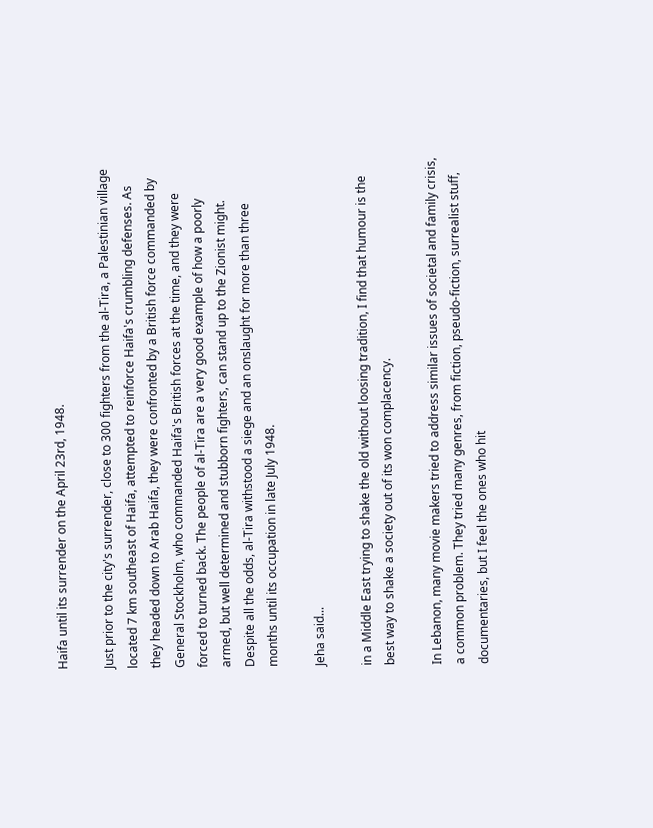Haifa until its surrender on the April 23rd, 1948.

Just prior to the city's surrender, close to 300 fighters from the al-Tira, a Palestinian village located 7 km southeast of Haifa, attempted to reinforce Haifa's crumbling defenses. As they headed down to Arab Haifa, they were confronted by a British force commanded by General Stockholm, who commanded Haifa's British forces at the time, and they were forced to turned back. The people of al-Tira are a very good example of how a poorly armed, but well determined and stubborn fighters, can stand up to the Zionist might. Despite all the odds, al-Tira withstood a siege and an onslaught for more than three months until its occupation in late July 1948.

Jeha said...

in a Middle East trying to shake the old without loosing tradition, I find that humour is the best way to shake a society out of its won complacency.

In Lebanon, many movie makers tried to address similar issues of societal and family crisis, a common problem. They tried many genres, from fiction, pseudo-fiction, surrealist stuff, documentaries, but I feel the ones who hit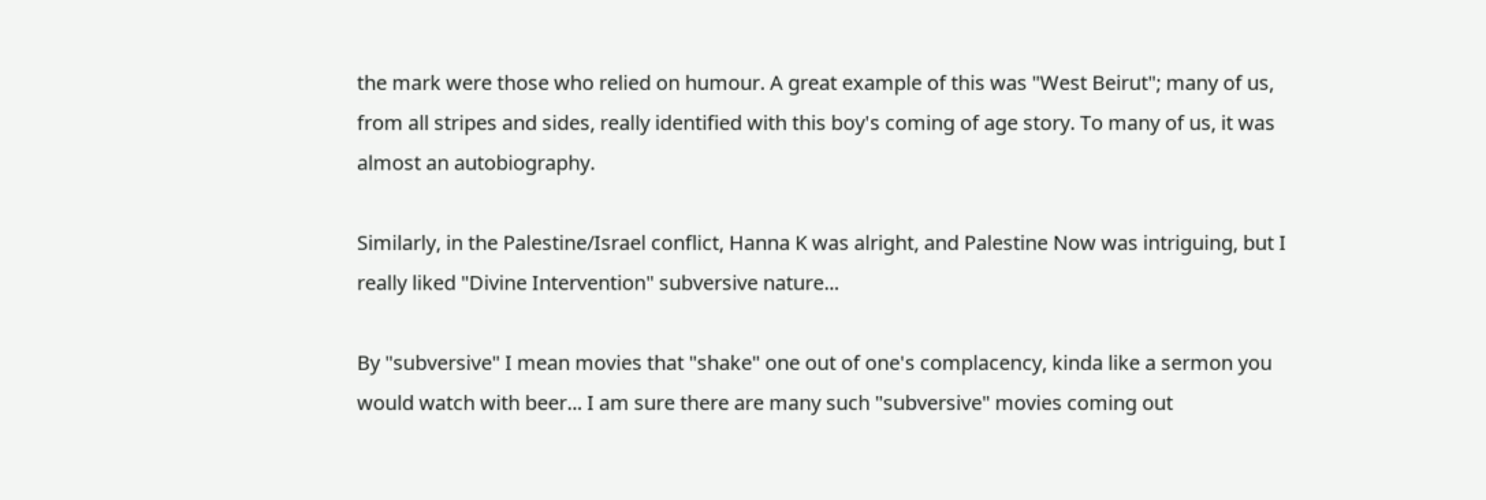the mark were those who relied on humour. A great example of this was "West Beirut"; many of us, from all stripes and sides, really identified with this boy's coming of age story. To many of us, it was almost an autobiography.

Similarly, in the Palestine/Israel conflict, Hanna K was alright, and Palestine Now was intriguing, but I really liked "Divine Intervention" subversive nature...

By "subversive" I mean movies that "shake" one out of one's complacency, kinda like a sermon you would watch with beer... I am sure there are many such "subversive" movies coming out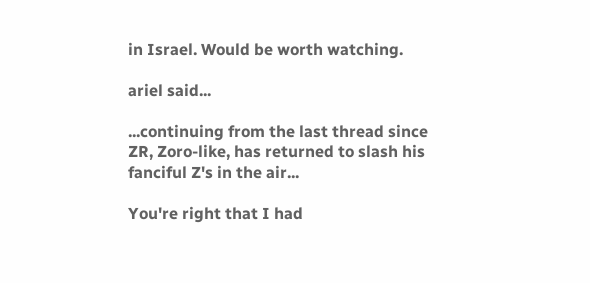in Israel. Would be worth watching.

ariel said...

...continuing from the last thread since ZR, Zoro-like, has returned to slash his fanciful Z's in the air...

You're right that I had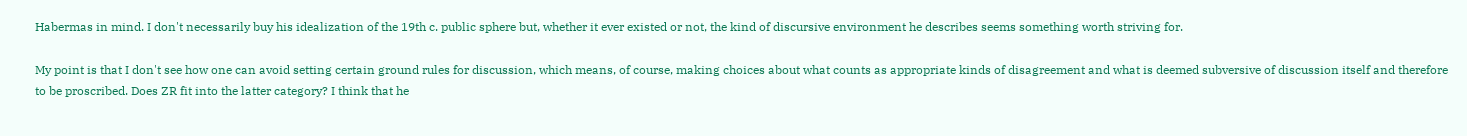Habermas in mind. I don't necessarily buy his idealization of the 19th c. public sphere but, whether it ever existed or not, the kind of discursive environment he describes seems something worth striving for.

My point is that I don't see how one can avoid setting certain ground rules for discussion, which means, of course, making choices about what counts as appropriate kinds of disagreement and what is deemed subversive of discussion itself and therefore to be proscribed. Does ZR fit into the latter category? I think that he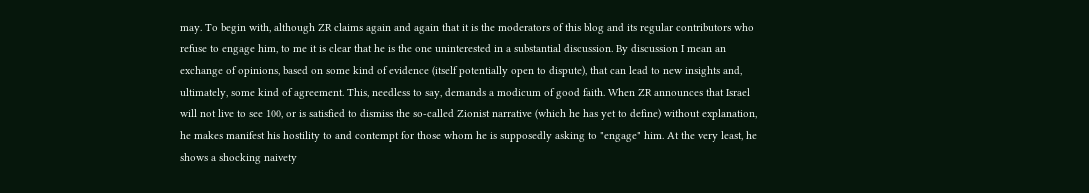may. To begin with, although ZR claims again and again that it is the moderators of this blog and its regular contributors who refuse to engage him, to me it is clear that he is the one uninterested in a substantial discussion. By discussion I mean an exchange of opinions, based on some kind of evidence (itself potentially open to dispute), that can lead to new insights and, ultimately, some kind of agreement. This, needless to say, demands a modicum of good faith. When ZR announces that Israel will not live to see 100, or is satisfied to dismiss the so-called Zionist narrative (which he has yet to define) without explanation, he makes manifest his hostility to and contempt for those whom he is supposedly asking to "engage" him. At the very least, he shows a shocking naivety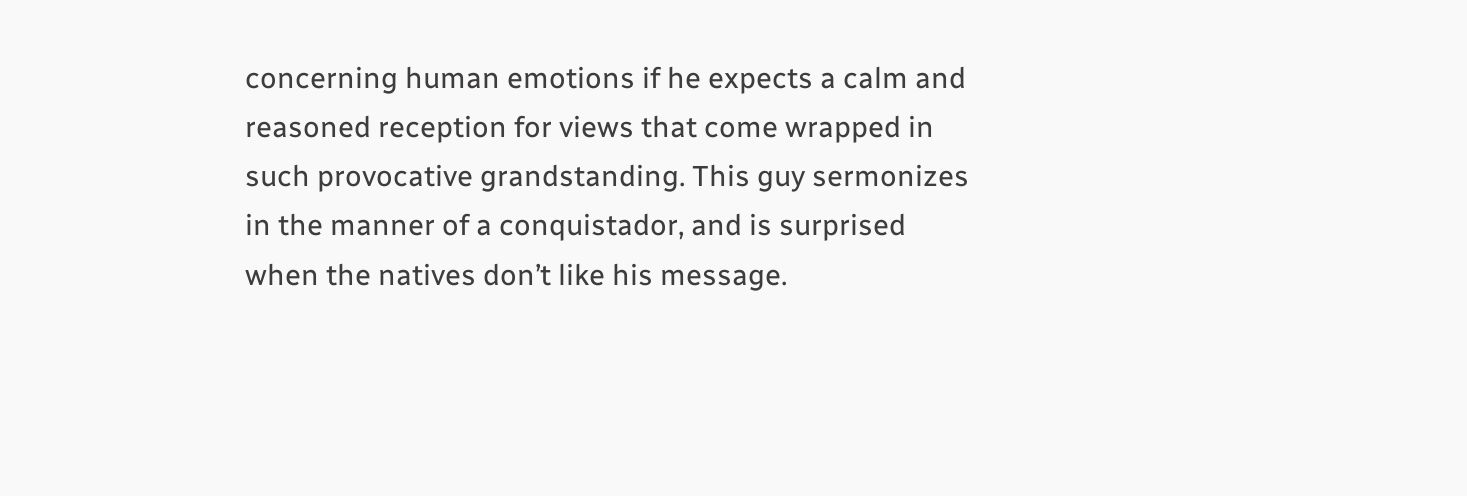concerning human emotions if he expects a calm and reasoned reception for views that come wrapped in such provocative grandstanding. This guy sermonizes in the manner of a conquistador, and is surprised when the natives don’t like his message.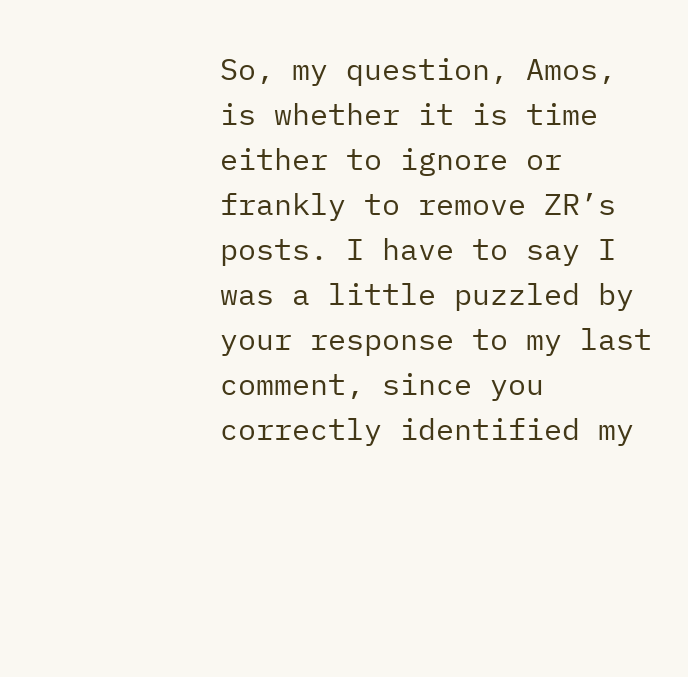So, my question, Amos, is whether it is time either to ignore or frankly to remove ZR’s posts. I have to say I was a little puzzled by your response to my last comment, since you correctly identified my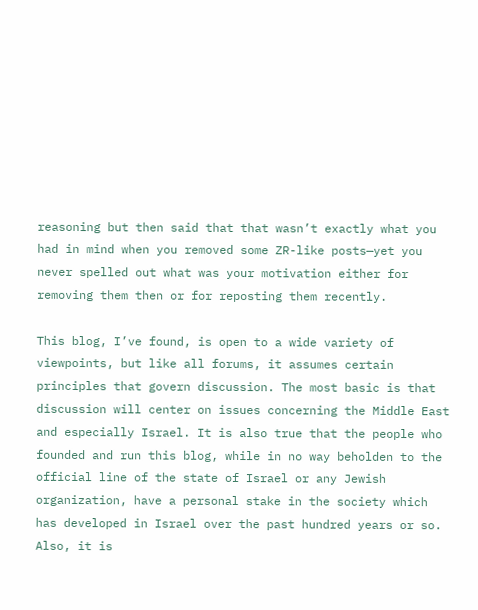reasoning but then said that that wasn’t exactly what you had in mind when you removed some ZR-like posts—yet you never spelled out what was your motivation either for removing them then or for reposting them recently.

This blog, I’ve found, is open to a wide variety of viewpoints, but like all forums, it assumes certain principles that govern discussion. The most basic is that discussion will center on issues concerning the Middle East and especially Israel. It is also true that the people who founded and run this blog, while in no way beholden to the official line of the state of Israel or any Jewish organization, have a personal stake in the society which has developed in Israel over the past hundred years or so. Also, it is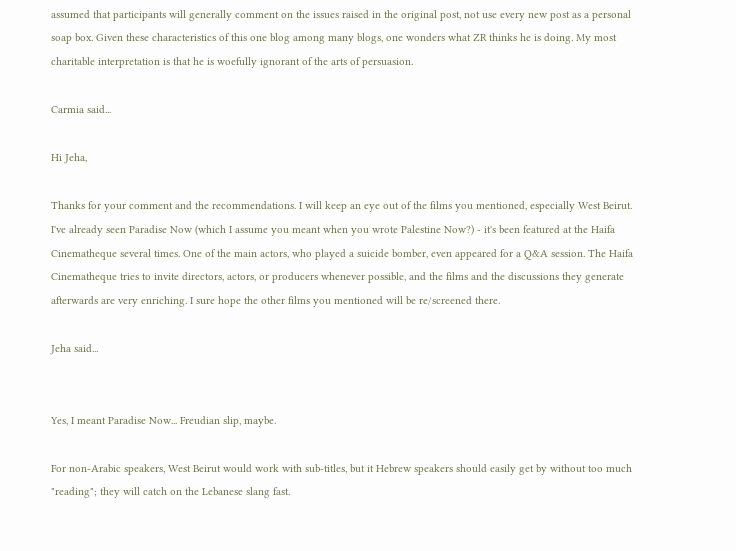assumed that participants will generally comment on the issues raised in the original post, not use every new post as a personal soap box. Given these characteristics of this one blog among many blogs, one wonders what ZR thinks he is doing. My most charitable interpretation is that he is woefully ignorant of the arts of persuasion.

Carmia said...

Hi Jeha,

Thanks for your comment and the recommendations. I will keep an eye out of the films you mentioned, especially West Beirut.
I've already seen Paradise Now (which I assume you meant when you wrote Palestine Now?) - it's been featured at the Haifa Cinematheque several times. One of the main actors, who played a suicide bomber, even appeared for a Q&A session. The Haifa Cinematheque tries to invite directors, actors, or producers whenever possible, and the films and the discussions they generate afterwards are very enriching. I sure hope the other films you mentioned will be re/screened there.

Jeha said...


Yes, I meant Paradise Now... Freudian slip, maybe.

For non-Arabic speakers, West Beirut would work with sub-titles, but it Hebrew speakers should easily get by without too much "reading"; they will catch on the Lebanese slang fast.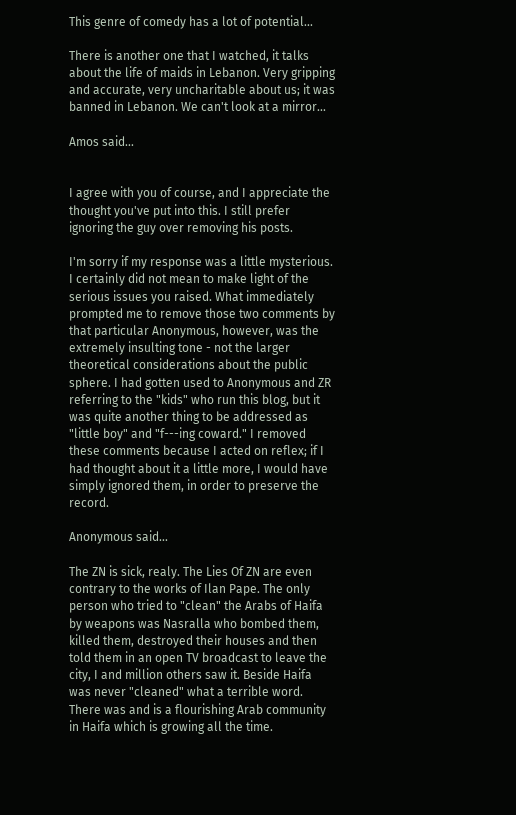This genre of comedy has a lot of potential...

There is another one that I watched, it talks about the life of maids in Lebanon. Very gripping and accurate, very uncharitable about us; it was banned in Lebanon. We can't look at a mirror...

Amos said...


I agree with you of course, and I appreciate the thought you've put into this. I still prefer ignoring the guy over removing his posts.

I'm sorry if my response was a little mysterious. I certainly did not mean to make light of the serious issues you raised. What immediately prompted me to remove those two comments by that particular Anonymous, however, was the extremely insulting tone - not the larger theoretical considerations about the public sphere. I had gotten used to Anonymous and ZR referring to the "kids" who run this blog, but it was quite another thing to be addressed as "little boy" and "f---ing coward." I removed these comments because I acted on reflex; if I had thought about it a little more, I would have simply ignored them, in order to preserve the record.

Anonymous said...

The ZN is sick, realy. The Lies Of ZN are even contrary to the works of Ilan Pape. The only person who tried to "clean" the Arabs of Haifa by weapons was Nasralla who bombed them, killed them, destroyed their houses and then told them in an open TV broadcast to leave the city, I and million others saw it. Beside Haifa was never "cleaned" what a terrible word. There was and is a flourishing Arab community in Haifa which is growing all the time.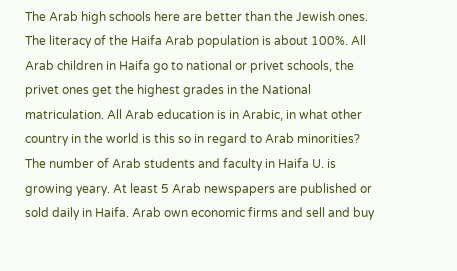The Arab high schools here are better than the Jewish ones. The literacy of the Haifa Arab population is about 100%. All Arab children in Haifa go to national or privet schools, the privet ones get the highest grades in the National matriculation. All Arab education is in Arabic, in what other country in the world is this so in regard to Arab minorities? The number of Arab students and faculty in Haifa U. is growing yeary. At least 5 Arab newspapers are published or sold daily in Haifa. Arab own economic firms and sell and buy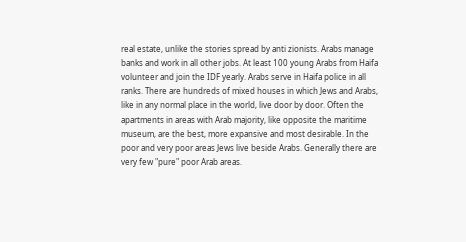real estate, unlike the stories spread by anti zionists. Arabs manage banks and work in all other jobs. At least 100 young Arabs from Haifa volunteer and join the IDF yearly. Arabs serve in Haifa police in all ranks. There are hundreds of mixed houses in which Jews and Arabs, like in any normal place in the world, live door by door. Often the apartments in areas with Arab majority, like opposite the maritime museum, are the best, more expansive and most desirable. In the poor and very poor areas Jews live beside Arabs. Generally there are very few "pure" poor Arab areas.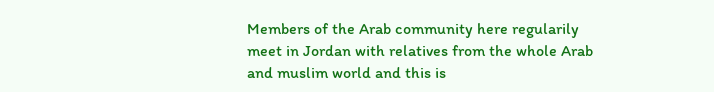Members of the Arab community here regularily meet in Jordan with relatives from the whole Arab and muslim world and this is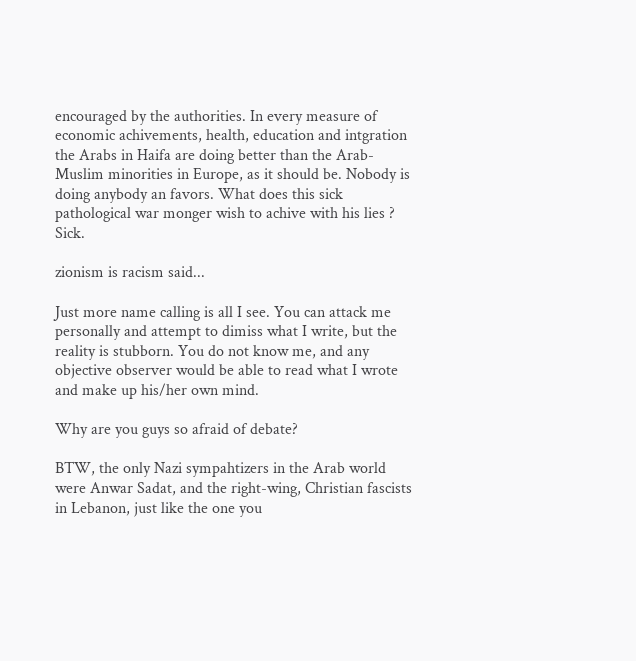encouraged by the authorities. In every measure of economic achivements, health, education and intgration the Arabs in Haifa are doing better than the Arab-Muslim minorities in Europe, as it should be. Nobody is doing anybody an favors. What does this sick pathological war monger wish to achive with his lies ? Sick.

zionism is racism said...

Just more name calling is all I see. You can attack me personally and attempt to dimiss what I write, but the reality is stubborn. You do not know me, and any objective observer would be able to read what I wrote and make up his/her own mind.

Why are you guys so afraid of debate?

BTW, the only Nazi sympahtizers in the Arab world were Anwar Sadat, and the right-wing, Christian fascists in Lebanon, just like the one you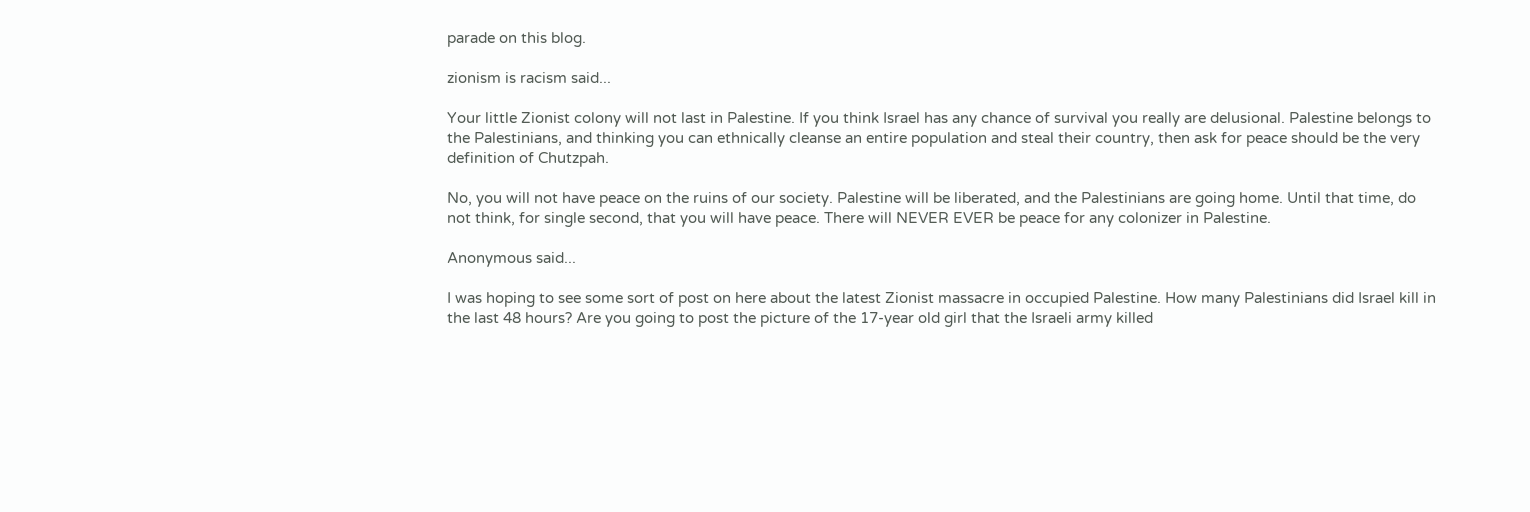parade on this blog.

zionism is racism said...

Your little Zionist colony will not last in Palestine. If you think Israel has any chance of survival you really are delusional. Palestine belongs to the Palestinians, and thinking you can ethnically cleanse an entire population and steal their country, then ask for peace should be the very definition of Chutzpah.

No, you will not have peace on the ruins of our society. Palestine will be liberated, and the Palestinians are going home. Until that time, do not think, for single second, that you will have peace. There will NEVER EVER be peace for any colonizer in Palestine.

Anonymous said...

I was hoping to see some sort of post on here about the latest Zionist massacre in occupied Palestine. How many Palestinians did Israel kill in the last 48 hours? Are you going to post the picture of the 17-year old girl that the Israeli army killed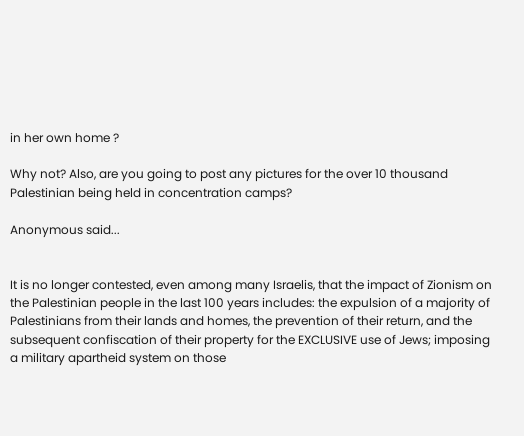in her own home ?

Why not? Also, are you going to post any pictures for the over 10 thousand Palestinian being held in concentration camps?

Anonymous said...


It is no longer contested, even among many Israelis, that the impact of Zionism on the Palestinian people in the last 100 years includes: the expulsion of a majority of Palestinians from their lands and homes, the prevention of their return, and the subsequent confiscation of their property for the EXCLUSIVE use of Jews; imposing a military apartheid system on those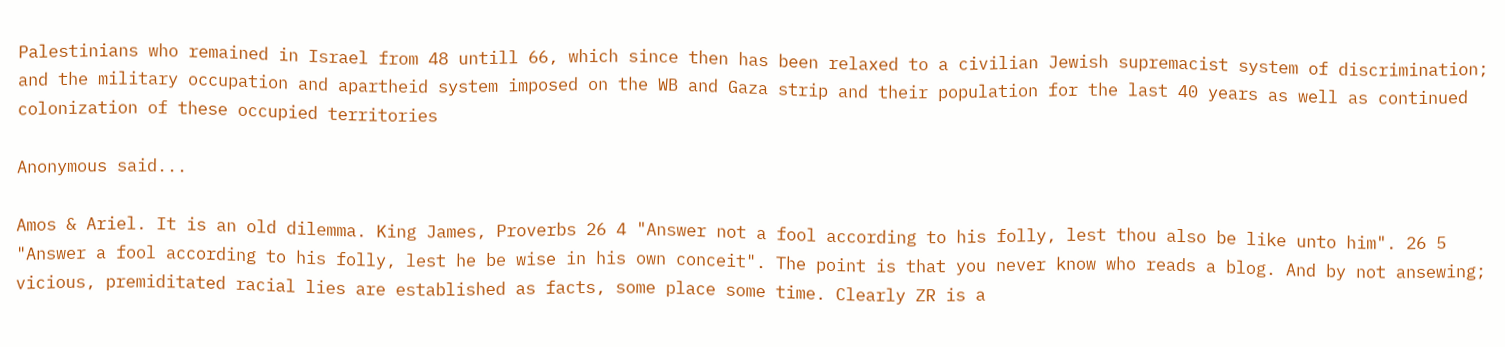Palestinians who remained in Israel from 48 untill 66, which since then has been relaxed to a civilian Jewish supremacist system of discrimination; and the military occupation and apartheid system imposed on the WB and Gaza strip and their population for the last 40 years as well as continued colonization of these occupied territories

Anonymous said...

Amos & Ariel. It is an old dilemma. King James, Proverbs 26 4 "Answer not a fool according to his folly, lest thou also be like unto him". 26 5 "Answer a fool according to his folly, lest he be wise in his own conceit". The point is that you never know who reads a blog. And by not ansewing; vicious, premiditated racial lies are established as facts, some place some time. Clearly ZR is a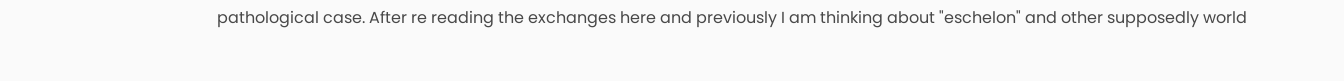pathological case. After re reading the exchanges here and previously I am thinking about "eschelon" and other supposedly world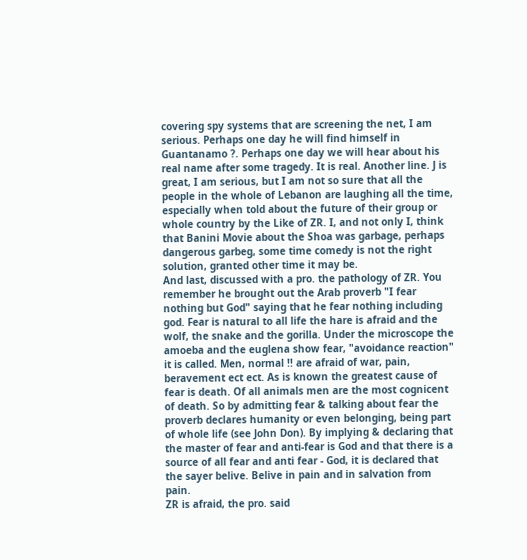covering spy systems that are screening the net, I am serious. Perhaps one day he will find himself in Guantanamo ?. Perhaps one day we will hear about his real name after some tragedy. It is real. Another line. J is great, I am serious, but I am not so sure that all the people in the whole of Lebanon are laughing all the time, especially when told about the future of their group or whole country by the Like of ZR. I, and not only I, think that Banini Movie about the Shoa was garbage, perhaps dangerous garbeg, some time comedy is not the right solution, granted other time it may be.
And last, discussed with a pro. the pathology of ZR. You remember he brought out the Arab proverb "I fear nothing but God" saying that he fear nothing including god. Fear is natural to all life the hare is afraid and the wolf, the snake and the gorilla. Under the microscope the amoeba and the euglena show fear, "avoidance reaction" it is called. Men, normal !! are afraid of war, pain, beravement ect ect. As is known the greatest cause of fear is death. Of all animals men are the most cognicent of death. So by admitting fear & talking about fear the proverb declares humanity or even belonging, being part of whole life (see John Don). By implying & declaring that the master of fear and anti-fear is God and that there is a source of all fear and anti fear - God, it is declared that the sayer belive. Belive in pain and in salvation from pain.
ZR is afraid, the pro. said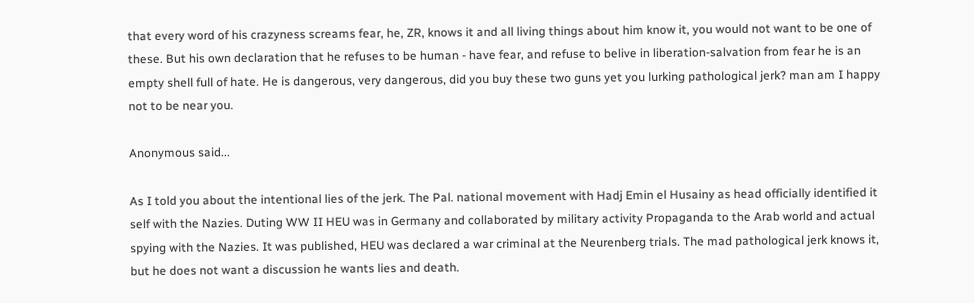that every word of his crazyness screams fear, he, ZR, knows it and all living things about him know it, you would not want to be one of these. But his own declaration that he refuses to be human - have fear, and refuse to belive in liberation-salvation from fear he is an empty shell full of hate. He is dangerous, very dangerous, did you buy these two guns yet you lurking pathological jerk? man am I happy not to be near you.

Anonymous said...

As I told you about the intentional lies of the jerk. The Pal. national movement with Hadj Emin el Husainy as head officially identified it self with the Nazies. Duting WW II HEU was in Germany and collaborated by military activity Propaganda to the Arab world and actual spying with the Nazies. It was published, HEU was declared a war criminal at the Neurenberg trials. The mad pathological jerk knows it, but he does not want a discussion he wants lies and death.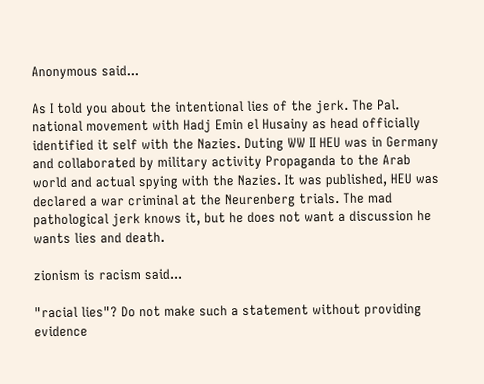Anonymous said...

As I told you about the intentional lies of the jerk. The Pal. national movement with Hadj Emin el Husainy as head officially identified it self with the Nazies. Duting WW II HEU was in Germany and collaborated by military activity Propaganda to the Arab world and actual spying with the Nazies. It was published, HEU was declared a war criminal at the Neurenberg trials. The mad pathological jerk knows it, but he does not want a discussion he wants lies and death.

zionism is racism said...

"racial lies"? Do not make such a statement without providing evidence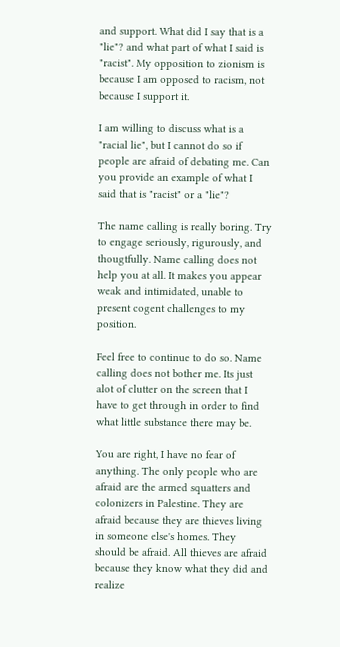and support. What did I say that is a "lie"? and what part of what I said is "racist". My opposition to zionism is because I am opposed to racism, not because I support it.

I am willing to discuss what is a "racial lie", but I cannot do so if people are afraid of debating me. Can you provide an example of what I said that is "racist" or a "lie"?

The name calling is really boring. Try to engage seriously, rigurously, and thougtfully. Name calling does not help you at all. It makes you appear weak and intimidated, unable to present cogent challenges to my position.

Feel free to continue to do so. Name calling does not bother me. Its just alot of clutter on the screen that I have to get through in order to find what little substance there may be.

You are right, I have no fear of anything. The only people who are afraid are the armed squatters and colonizers in Palestine. They are afraid because they are thieves living in someone else's homes. They should be afraid. All thieves are afraid because they know what they did and realize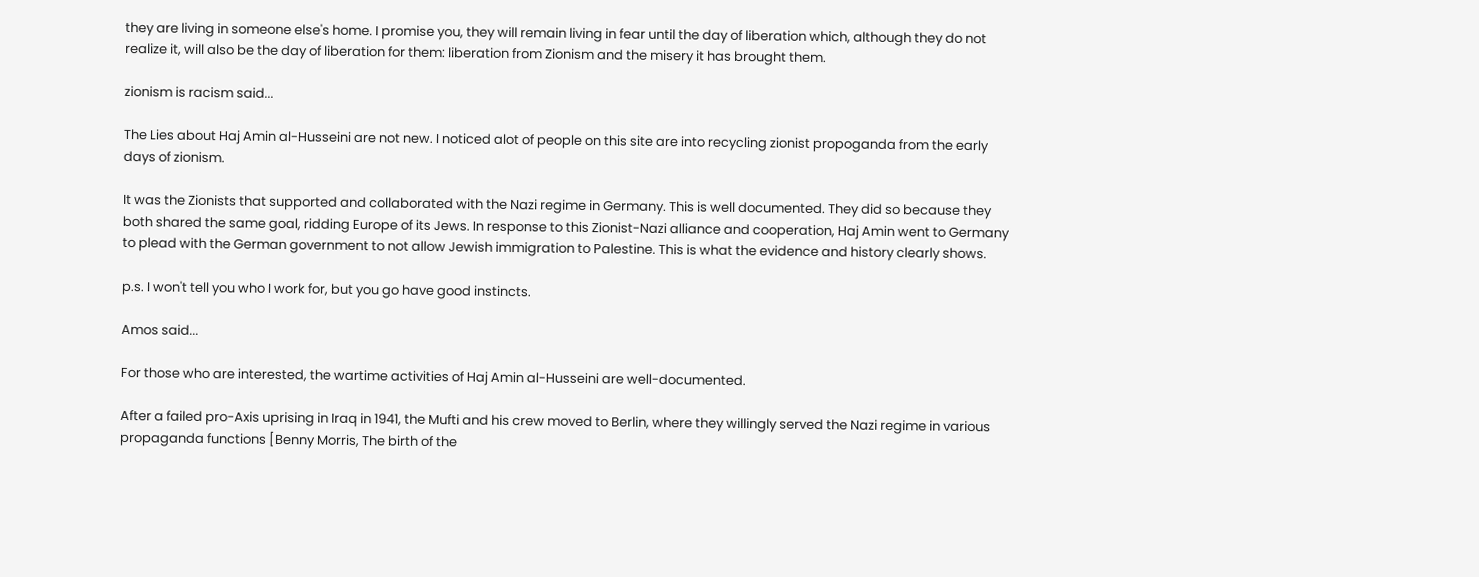they are living in someone else's home. I promise you, they will remain living in fear until the day of liberation which, although they do not realize it, will also be the day of liberation for them: liberation from Zionism and the misery it has brought them.

zionism is racism said...

The Lies about Haj Amin al-Husseini are not new. I noticed alot of people on this site are into recycling zionist propoganda from the early days of zionism.

It was the Zionists that supported and collaborated with the Nazi regime in Germany. This is well documented. They did so because they both shared the same goal, ridding Europe of its Jews. In response to this Zionist-Nazi alliance and cooperation, Haj Amin went to Germany to plead with the German government to not allow Jewish immigration to Palestine. This is what the evidence and history clearly shows.

p.s. I won't tell you who I work for, but you go have good instincts.

Amos said...

For those who are interested, the wartime activities of Haj Amin al-Husseini are well-documented.

After a failed pro-Axis uprising in Iraq in 1941, the Mufti and his crew moved to Berlin, where they willingly served the Nazi regime in various propaganda functions [Benny Morris, The birth of the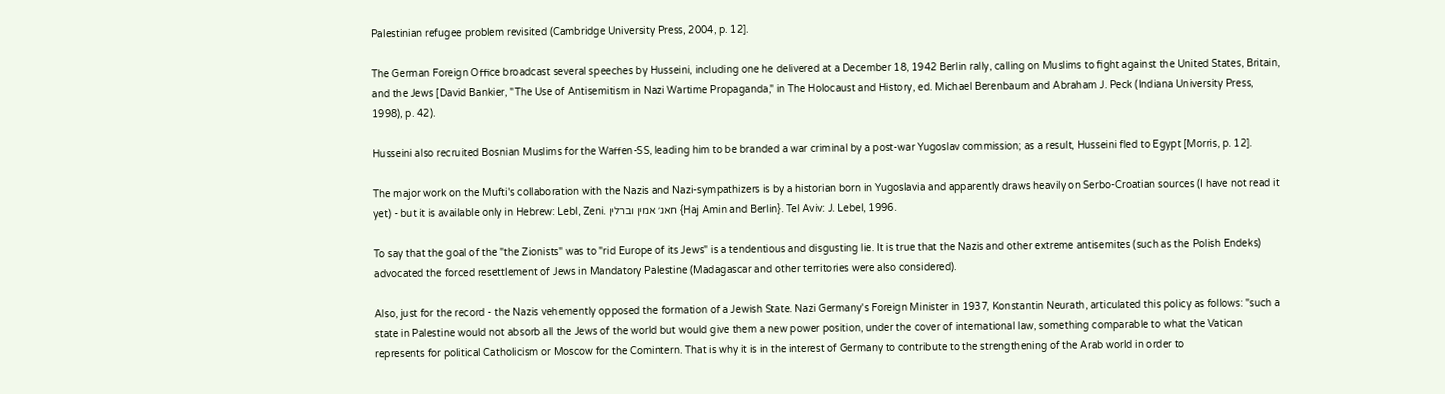Palestinian refugee problem revisited (Cambridge University Press, 2004, p. 12].

The German Foreign Office broadcast several speeches by Husseini, including one he delivered at a December 18, 1942 Berlin rally, calling on Muslims to fight against the United States, Britain, and the Jews [David Bankier, "The Use of Antisemitism in Nazi Wartime Propaganda," in The Holocaust and History, ed. Michael Berenbaum and Abraham J. Peck (Indiana University Press, 1998), p. 42).

Husseini also recruited Bosnian Muslims for the Waffen-SS, leading him to be branded a war criminal by a post-war Yugoslav commission; as a result, Husseini fled to Egypt [Morris, p. 12].

The major work on the Mufti's collaboration with the Nazis and Nazi-sympathizers is by a historian born in Yugoslavia and apparently draws heavily on Serbo-Croatian sources (I have not read it yet) - but it is available only in Hebrew: Lebl, Zeni. חאג׳ אמין וברלין {Haj Amin and Berlin}. Tel Aviv: J. Lebel, 1996.

To say that the goal of the "the Zionists" was to "rid Europe of its Jews" is a tendentious and disgusting lie. It is true that the Nazis and other extreme antisemites (such as the Polish Endeks) advocated the forced resettlement of Jews in Mandatory Palestine (Madagascar and other territories were also considered).

Also, just for the record - the Nazis vehemently opposed the formation of a Jewish State. Nazi Germany's Foreign Minister in 1937, Konstantin Neurath, articulated this policy as follows: "such a state in Palestine would not absorb all the Jews of the world but would give them a new power position, under the cover of international law, something comparable to what the Vatican represents for political Catholicism or Moscow for the Comintern. That is why it is in the interest of Germany to contribute to the strengthening of the Arab world in order to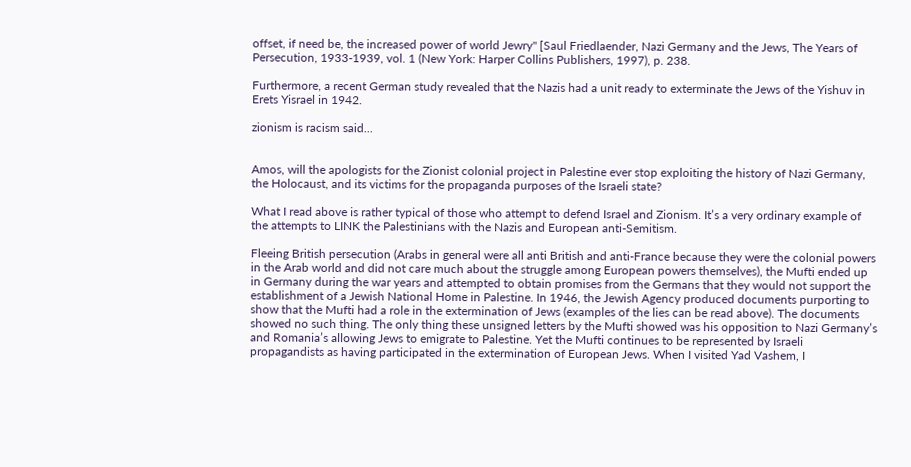offset, if need be, the increased power of world Jewry" [Saul Friedlaender, Nazi Germany and the Jews, The Years of Persecution, 1933-1939, vol. 1 (New York: Harper Collins Publishers, 1997), p. 238.

Furthermore, a recent German study revealed that the Nazis had a unit ready to exterminate the Jews of the Yishuv in Erets Yisrael in 1942.

zionism is racism said...


Amos, will the apologists for the Zionist colonial project in Palestine ever stop exploiting the history of Nazi Germany, the Holocaust, and its victims for the propaganda purposes of the Israeli state?

What I read above is rather typical of those who attempt to defend Israel and Zionism. It’s a very ordinary example of the attempts to LINK the Palestinians with the Nazis and European anti-Semitism.

Fleeing British persecution (Arabs in general were all anti British and anti-France because they were the colonial powers in the Arab world and did not care much about the struggle among European powers themselves), the Mufti ended up in Germany during the war years and attempted to obtain promises from the Germans that they would not support the establishment of a Jewish National Home in Palestine. In 1946, the Jewish Agency produced documents purporting to show that the Mufti had a role in the extermination of Jews (examples of the lies can be read above). The documents showed no such thing. The only thing these unsigned letters by the Mufti showed was his opposition to Nazi Germany’s and Romania’s allowing Jews to emigrate to Palestine. Yet the Mufti continues to be represented by Israeli propagandists as having participated in the extermination of European Jews. When I visited Yad Vashem, I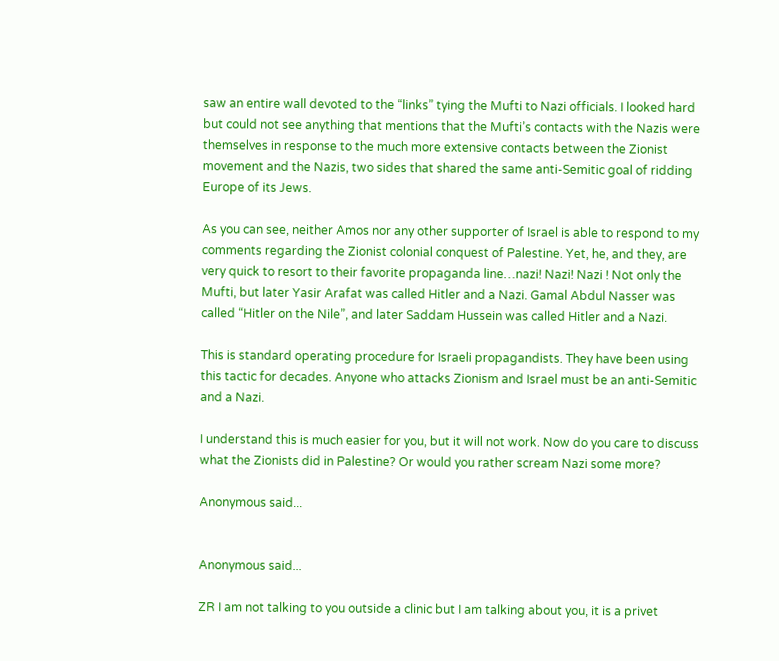saw an entire wall devoted to the “links” tying the Mufti to Nazi officials. I looked hard but could not see anything that mentions that the Mufti’s contacts with the Nazis were themselves in response to the much more extensive contacts between the Zionist movement and the Nazis, two sides that shared the same anti-Semitic goal of ridding Europe of its Jews.

As you can see, neither Amos nor any other supporter of Israel is able to respond to my comments regarding the Zionist colonial conquest of Palestine. Yet, he, and they, are very quick to resort to their favorite propaganda line…nazi! Nazi! Nazi ! Not only the Mufti, but later Yasir Arafat was called Hitler and a Nazi. Gamal Abdul Nasser was called “Hitler on the Nile”, and later Saddam Hussein was called Hitler and a Nazi.

This is standard operating procedure for Israeli propagandists. They have been using this tactic for decades. Anyone who attacks Zionism and Israel must be an anti-Semitic and a Nazi.

I understand this is much easier for you, but it will not work. Now do you care to discuss what the Zionists did in Palestine? Or would you rather scream Nazi some more?

Anonymous said...


Anonymous said...

ZR I am not talking to you outside a clinic but I am talking about you, it is a privet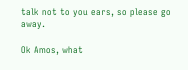talk not to you ears, so please go away.

Ok Amos, what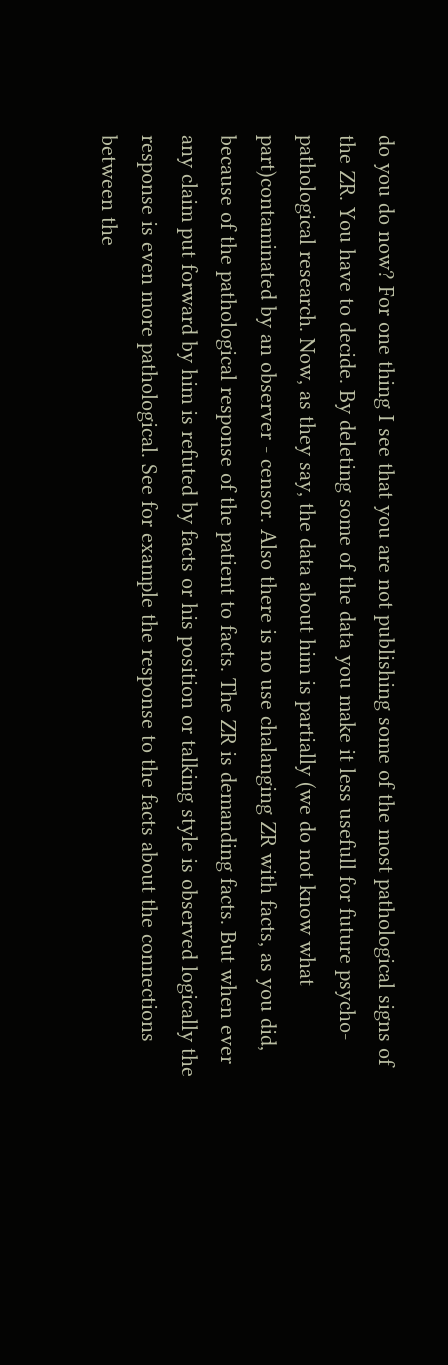do you do now? For one thing I see that you are not publishing some of the most pathological signs of the ZR. You have to decide. By deleting some of the data you make it less usefull for future psycho-pathological research. Now, as they say, the data about him is partially (we do not know what part)contaminated by an observer - censor. Also there is no use chalanging ZR with facts, as you did, because of the pathological response of the patient to facts. The ZR is demanding facts. But when ever any claim put forward by him is refuted by facts or his position or talking style is observed logically the response is even more pathological. See for example the response to the facts about the connections between the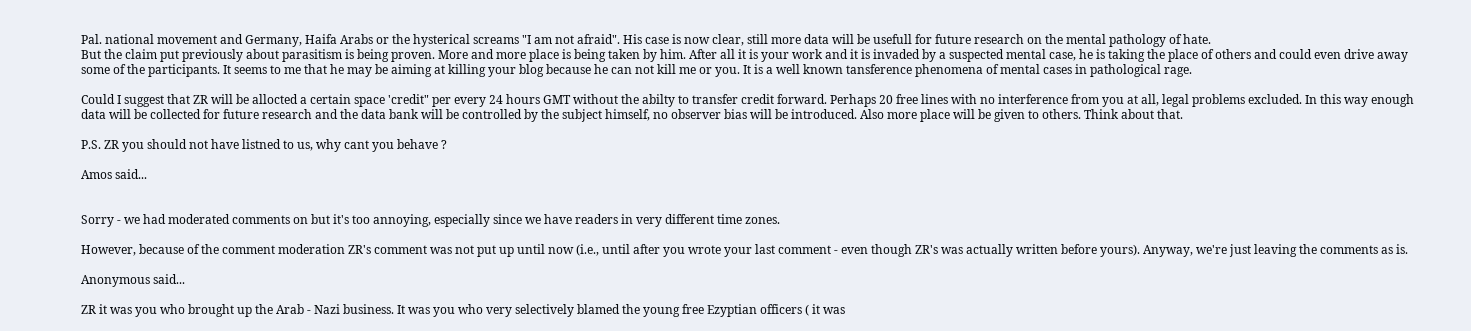Pal. national movement and Germany, Haifa Arabs or the hysterical screams "I am not afraid". His case is now clear, still more data will be usefull for future research on the mental pathology of hate.
But the claim put previously about parasitism is being proven. More and more place is being taken by him. After all it is your work and it is invaded by a suspected mental case, he is taking the place of others and could even drive away some of the participants. It seems to me that he may be aiming at killing your blog because he can not kill me or you. It is a well known tansference phenomena of mental cases in pathological rage.

Could I suggest that ZR will be allocted a certain space 'credit" per every 24 hours GMT without the abilty to transfer credit forward. Perhaps 20 free lines with no interference from you at all, legal problems excluded. In this way enough data will be collected for future research and the data bank will be controlled by the subject himself, no observer bias will be introduced. Also more place will be given to others. Think about that.

P.S. ZR you should not have listned to us, why cant you behave ?

Amos said...


Sorry - we had moderated comments on but it's too annoying, especially since we have readers in very different time zones.

However, because of the comment moderation ZR's comment was not put up until now (i.e., until after you wrote your last comment - even though ZR's was actually written before yours). Anyway, we're just leaving the comments as is.

Anonymous said...

ZR it was you who brought up the Arab - Nazi business. It was you who very selectively blamed the young free Ezyptian officers ( it was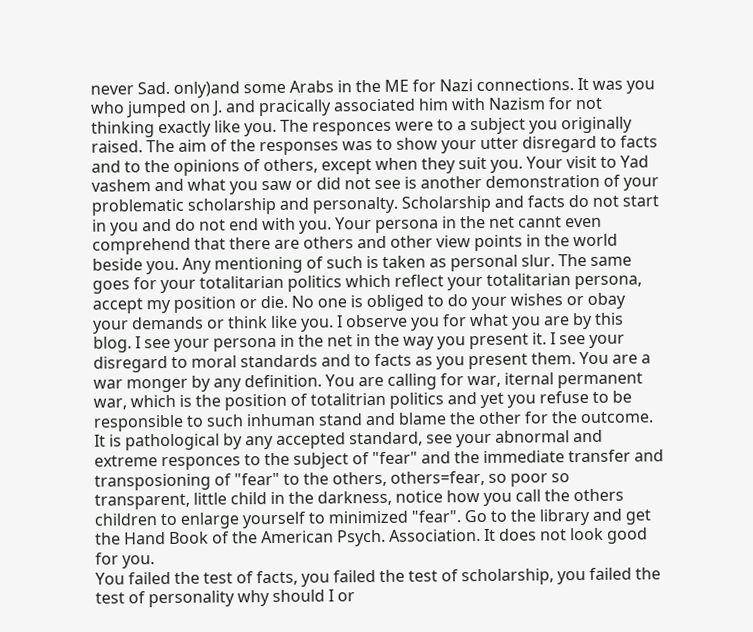never Sad. only)and some Arabs in the ME for Nazi connections. It was you who jumped on J. and pracically associated him with Nazism for not thinking exactly like you. The responces were to a subject you originally raised. The aim of the responses was to show your utter disregard to facts and to the opinions of others, except when they suit you. Your visit to Yad vashem and what you saw or did not see is another demonstration of your problematic scholarship and personalty. Scholarship and facts do not start in you and do not end with you. Your persona in the net cannt even comprehend that there are others and other view points in the world beside you. Any mentioning of such is taken as personal slur. The same goes for your totalitarian politics which reflect your totalitarian persona, accept my position or die. No one is obliged to do your wishes or obay your demands or think like you. I observe you for what you are by this blog. I see your persona in the net in the way you present it. I see your disregard to moral standards and to facts as you present them. You are a war monger by any definition. You are calling for war, iternal permanent war, which is the position of totalitrian politics and yet you refuse to be responsible to such inhuman stand and blame the other for the outcome. It is pathological by any accepted standard, see your abnormal and extreme responces to the subject of "fear" and the immediate transfer and transposioning of "fear" to the others, others=fear, so poor so transparent, little child in the darkness, notice how you call the others children to enlarge yourself to minimized "fear". Go to the library and get the Hand Book of the American Psych. Association. It does not look good for you.
You failed the test of facts, you failed the test of scholarship, you failed the test of personality why should I or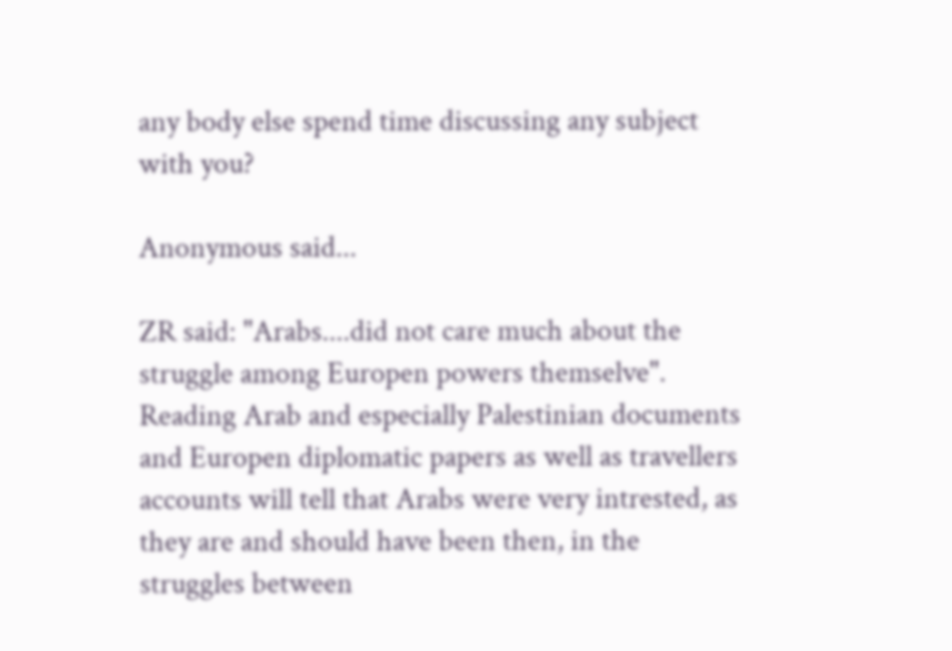any body else spend time discussing any subject with you?

Anonymous said...

ZR said: "Arabs....did not care much about the struggle among Europen powers themselve". Reading Arab and especially Palestinian documents and Europen diplomatic papers as well as travellers accounts will tell that Arabs were very intrested, as they are and should have been then, in the struggles between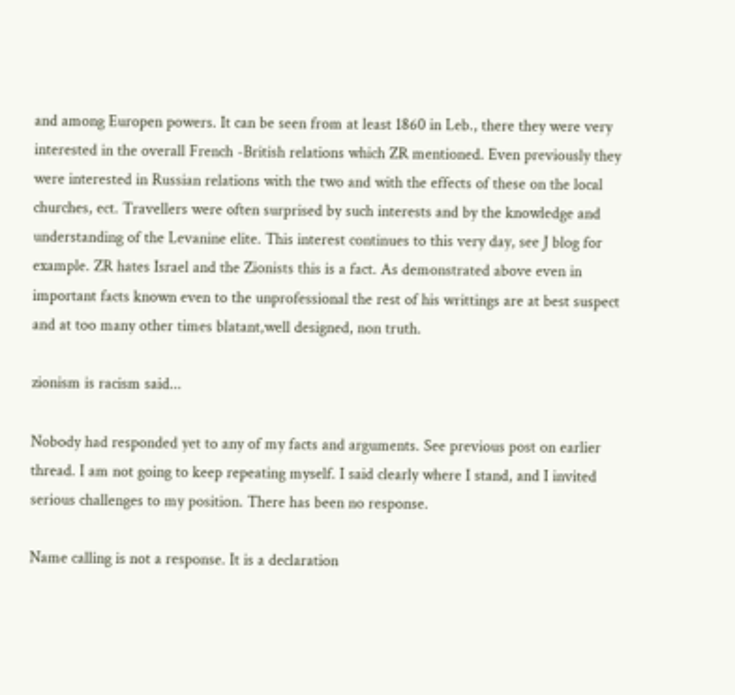and among Europen powers. It can be seen from at least 1860 in Leb., there they were very interested in the overall French -British relations which ZR mentioned. Even previously they were interested in Russian relations with the two and with the effects of these on the local churches, ect. Travellers were often surprised by such interests and by the knowledge and understanding of the Levanine elite. This interest continues to this very day, see J blog for example. ZR hates Israel and the Zionists this is a fact. As demonstrated above even in important facts known even to the unprofessional the rest of his writtings are at best suspect and at too many other times blatant,well designed, non truth.

zionism is racism said...

Nobody had responded yet to any of my facts and arguments. See previous post on earlier thread. I am not going to keep repeating myself. I said clearly where I stand, and I invited serious challenges to my position. There has been no response.

Name calling is not a response. It is a declaration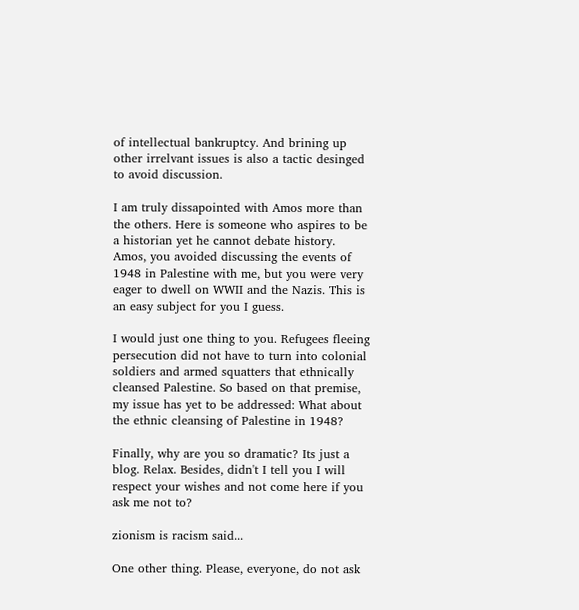of intellectual bankruptcy. And brining up other irrelvant issues is also a tactic desinged to avoid discussion.

I am truly dissapointed with Amos more than the others. Here is someone who aspires to be a historian yet he cannot debate history. Amos, you avoided discussing the events of 1948 in Palestine with me, but you were very eager to dwell on WWII and the Nazis. This is an easy subject for you I guess.

I would just one thing to you. Refugees fleeing persecution did not have to turn into colonial soldiers and armed squatters that ethnically cleansed Palestine. So based on that premise, my issue has yet to be addressed: What about the ethnic cleansing of Palestine in 1948?

Finally, why are you so dramatic? Its just a blog. Relax. Besides, didn't I tell you I will respect your wishes and not come here if you ask me not to?

zionism is racism said...

One other thing. Please, everyone, do not ask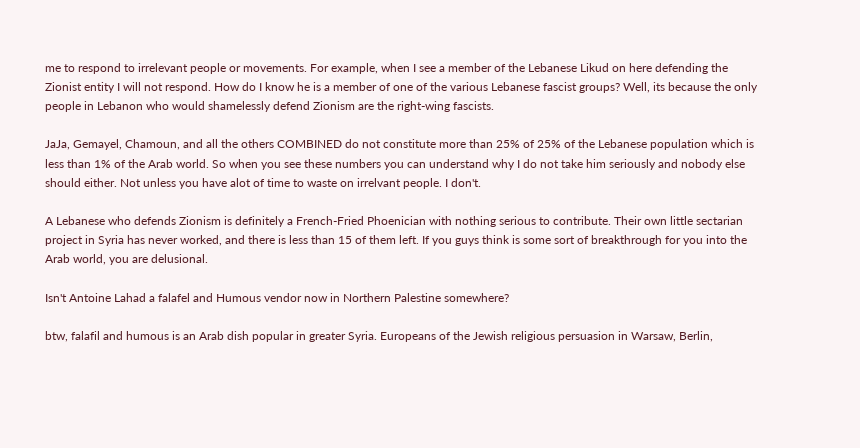me to respond to irrelevant people or movements. For example, when I see a member of the Lebanese Likud on here defending the Zionist entity I will not respond. How do I know he is a member of one of the various Lebanese fascist groups? Well, its because the only people in Lebanon who would shamelessly defend Zionism are the right-wing fascists.

JaJa, Gemayel, Chamoun, and all the others COMBINED do not constitute more than 25% of 25% of the Lebanese population which is less than 1% of the Arab world. So when you see these numbers you can understand why I do not take him seriously and nobody else should either. Not unless you have alot of time to waste on irrelvant people. I don't.

A Lebanese who defends Zionism is definitely a French-Fried Phoenician with nothing serious to contribute. Their own little sectarian project in Syria has never worked, and there is less than 15 of them left. If you guys think is some sort of breakthrough for you into the Arab world, you are delusional.

Isn't Antoine Lahad a falafel and Humous vendor now in Northern Palestine somewhere?

btw, falafil and humous is an Arab dish popular in greater Syria. Europeans of the Jewish religious persuasion in Warsaw, Berlin,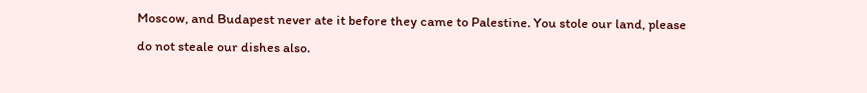Moscow, and Budapest never ate it before they came to Palestine. You stole our land, please do not steale our dishes also.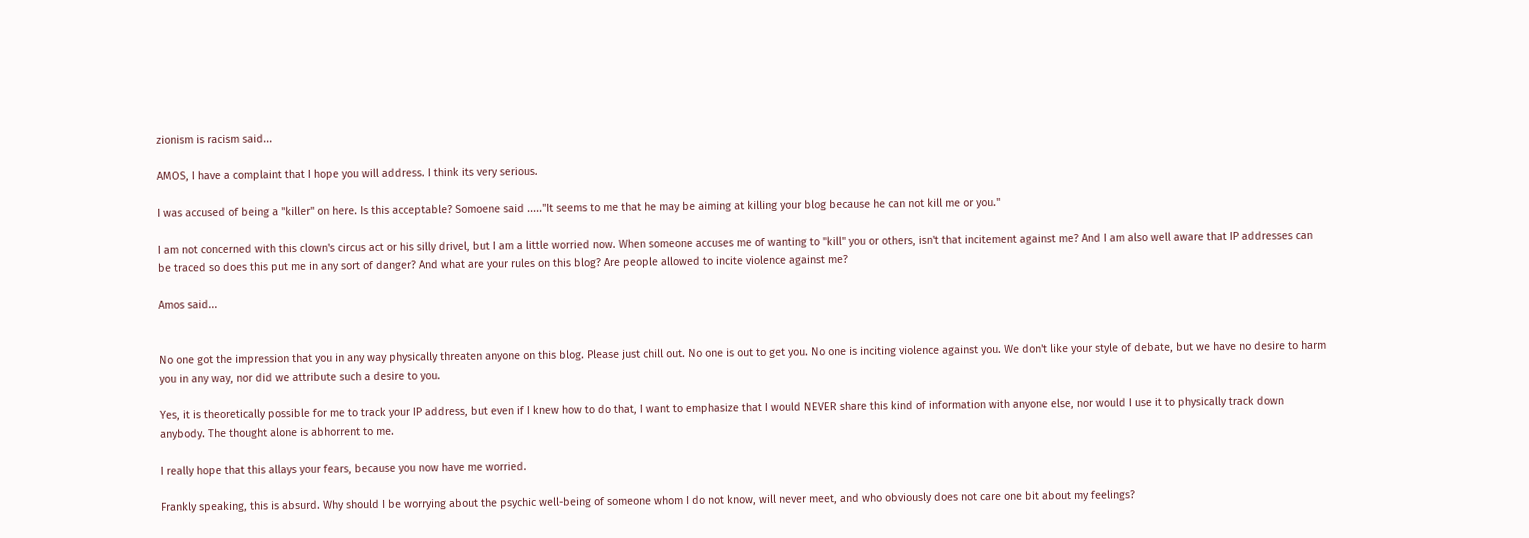zionism is racism said...

AMOS, I have a complaint that I hope you will address. I think its very serious.

I was accused of being a "killer" on here. Is this acceptable? Somoene said ....."It seems to me that he may be aiming at killing your blog because he can not kill me or you."

I am not concerned with this clown's circus act or his silly drivel, but I am a little worried now. When someone accuses me of wanting to "kill" you or others, isn't that incitement against me? And I am also well aware that IP addresses can be traced so does this put me in any sort of danger? And what are your rules on this blog? Are people allowed to incite violence against me?

Amos said...


No one got the impression that you in any way physically threaten anyone on this blog. Please just chill out. No one is out to get you. No one is inciting violence against you. We don't like your style of debate, but we have no desire to harm you in any way, nor did we attribute such a desire to you.

Yes, it is theoretically possible for me to track your IP address, but even if I knew how to do that, I want to emphasize that I would NEVER share this kind of information with anyone else, nor would I use it to physically track down anybody. The thought alone is abhorrent to me.

I really hope that this allays your fears, because you now have me worried.

Frankly speaking, this is absurd. Why should I be worrying about the psychic well-being of someone whom I do not know, will never meet, and who obviously does not care one bit about my feelings?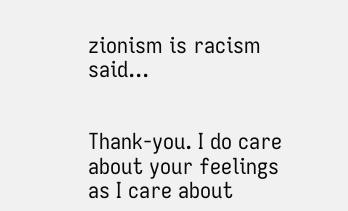zionism is racism said...


Thank-you. I do care about your feelings as I care about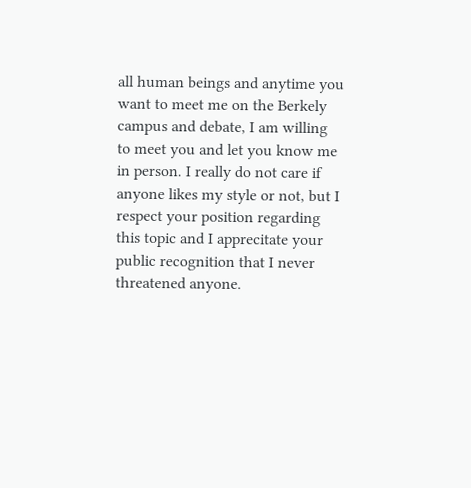all human beings and anytime you want to meet me on the Berkely campus and debate, I am willing to meet you and let you know me in person. I really do not care if anyone likes my style or not, but I respect your position regarding this topic and I apprecitate your public recognition that I never threatened anyone.